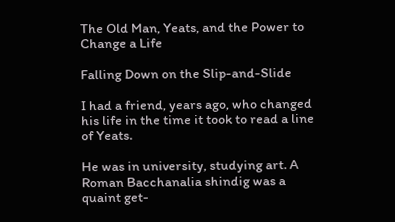The Old Man, Yeats, and the Power to Change a Life

Falling Down on the Slip-and-Slide

I had a friend, years ago, who changed his life in the time it took to read a line of Yeats.

He was in university, studying art. A Roman Bacchanalia shindig was a quaint get-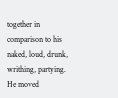together in comparison to his naked, loud, drunk, writhing, partying. He moved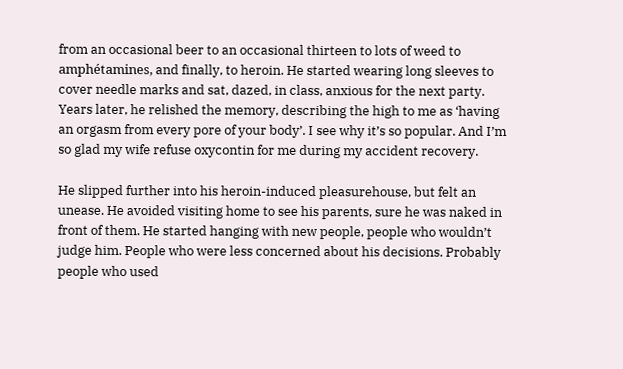from an occasional beer to an occasional thirteen to lots of weed to amphétamines, and finally, to heroin. He started wearing long sleeves to cover needle marks and sat, dazed, in class, anxious for the next party. Years later, he relished the memory, describing the high to me as ‘having an orgasm from every pore of your body’. I see why it’s so popular. And I’m so glad my wife refuse oxycontin for me during my accident recovery.

He slipped further into his heroin-induced pleasurehouse, but felt an unease. He avoided visiting home to see his parents, sure he was naked in front of them. He started hanging with new people, people who wouldn’t judge him. People who were less concerned about his decisions. Probably people who used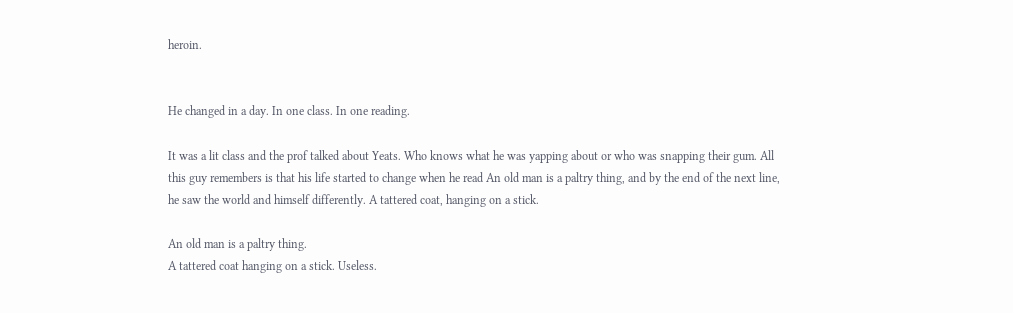heroin.


He changed in a day. In one class. In one reading.

It was a lit class and the prof talked about Yeats. Who knows what he was yapping about or who was snapping their gum. All this guy remembers is that his life started to change when he read An old man is a paltry thing, and by the end of the next line, he saw the world and himself differently. A tattered coat, hanging on a stick.

An old man is a paltry thing.
A tattered coat hanging on a stick. Useless.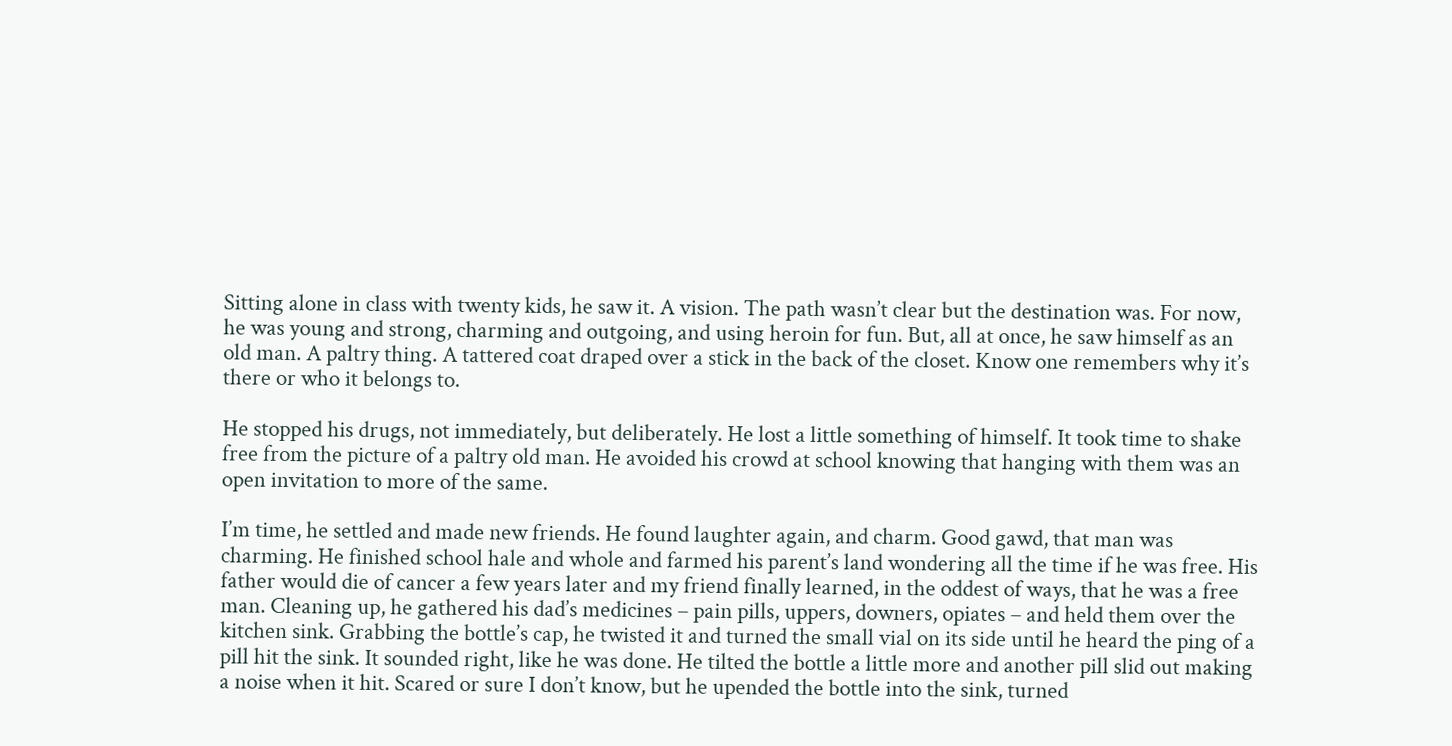Sitting alone in class with twenty kids, he saw it. A vision. The path wasn’t clear but the destination was. For now, he was young and strong, charming and outgoing, and using heroin for fun. But, all at once, he saw himself as an old man. A paltry thing. A tattered coat draped over a stick in the back of the closet. Know one remembers why it’s there or who it belongs to.

He stopped his drugs, not immediately, but deliberately. He lost a little something of himself. It took time to shake free from the picture of a paltry old man. He avoided his crowd at school knowing that hanging with them was an open invitation to more of the same.

I’m time, he settled and made new friends. He found laughter again, and charm. Good gawd, that man was charming. He finished school hale and whole and farmed his parent’s land wondering all the time if he was free. His father would die of cancer a few years later and my friend finally learned, in the oddest of ways, that he was a free man. Cleaning up, he gathered his dad’s medicines – pain pills, uppers, downers, opiates – and held them over the kitchen sink. Grabbing the bottle’s cap, he twisted it and turned the small vial on its side until he heard the ping of a pill hit the sink. It sounded right, like he was done. He tilted the bottle a little more and another pill slid out making a noise when it hit. Scared or sure I don’t know, but he upended the bottle into the sink, turned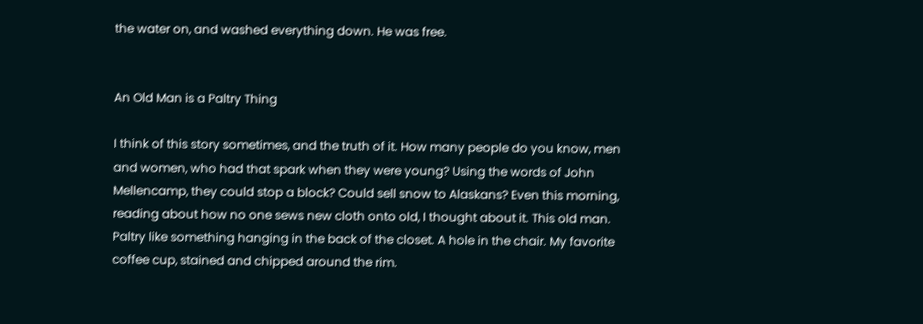the water on, and washed everything down. He was free.


An Old Man is a Paltry Thing

I think of this story sometimes, and the truth of it. How many people do you know, men and women, who had that spark when they were young? Using the words of John Mellencamp, they could stop a block? Could sell snow to Alaskans? Even this morning, reading about how no one sews new cloth onto old, I thought about it. This old man. Paltry like something hanging in the back of the closet. A hole in the chair. My favorite coffee cup, stained and chipped around the rim.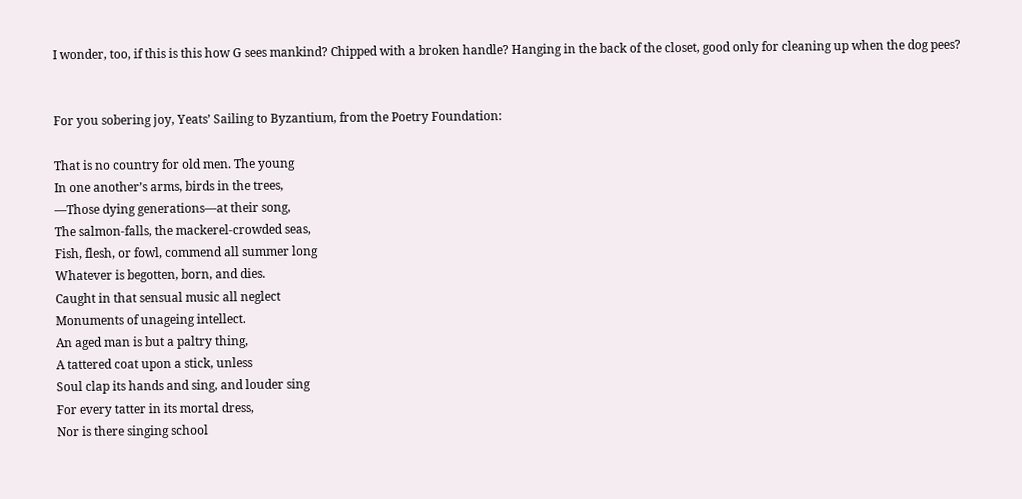I wonder, too, if this is this how G sees mankind? Chipped with a broken handle? Hanging in the back of the closet, good only for cleaning up when the dog pees?


For you sobering joy, Yeats’ Sailing to Byzantium, from the Poetry Foundation:

That is no country for old men. The young
In one another’s arms, birds in the trees,
—Those dying generations—at their song,
The salmon-falls, the mackerel-crowded seas,
Fish, flesh, or fowl, commend all summer long
Whatever is begotten, born, and dies.
Caught in that sensual music all neglect
Monuments of unageing intellect.
An aged man is but a paltry thing,
A tattered coat upon a stick, unless
Soul clap its hands and sing, and louder sing
For every tatter in its mortal dress,
Nor is there singing school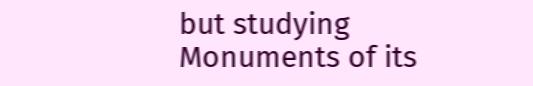but studying
Monuments of its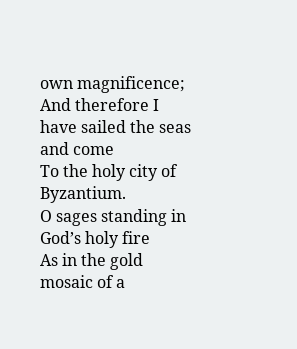own magnificence;
And therefore I have sailed the seas and come
To the holy city of Byzantium.
O sages standing in God’s holy fire
As in the gold mosaic of a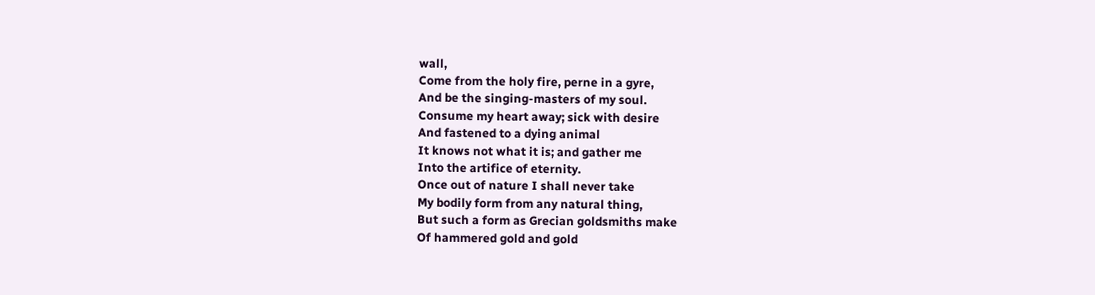wall,
Come from the holy fire, perne in a gyre,
And be the singing-masters of my soul.
Consume my heart away; sick with desire
And fastened to a dying animal
It knows not what it is; and gather me
Into the artifice of eternity.
Once out of nature I shall never take
My bodily form from any natural thing,
But such a form as Grecian goldsmiths make
Of hammered gold and gold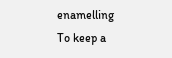enamelling
To keep a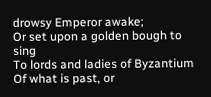drowsy Emperor awake;
Or set upon a golden bough to sing
To lords and ladies of Byzantium
Of what is past, or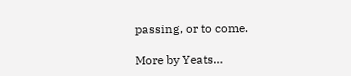passing, or to come.

More by Yeats…